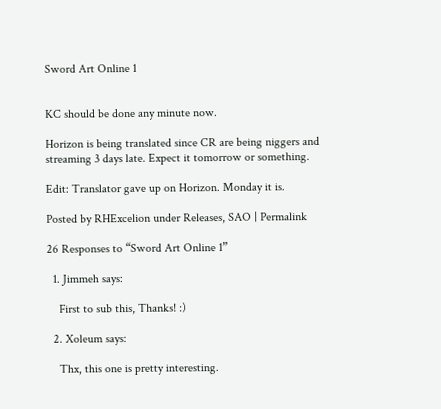Sword Art Online 1


KC should be done any minute now.

Horizon is being translated since CR are being niggers and streaming 3 days late. Expect it tomorrow or something.

Edit: Translator gave up on Horizon. Monday it is.

Posted by RHExcelion under Releases, SAO | Permalink

26 Responses to “Sword Art Online 1”

  1. Jimmeh says:

    First to sub this, Thanks! :)

  2. Xoleum says:

    Thx, this one is pretty interesting.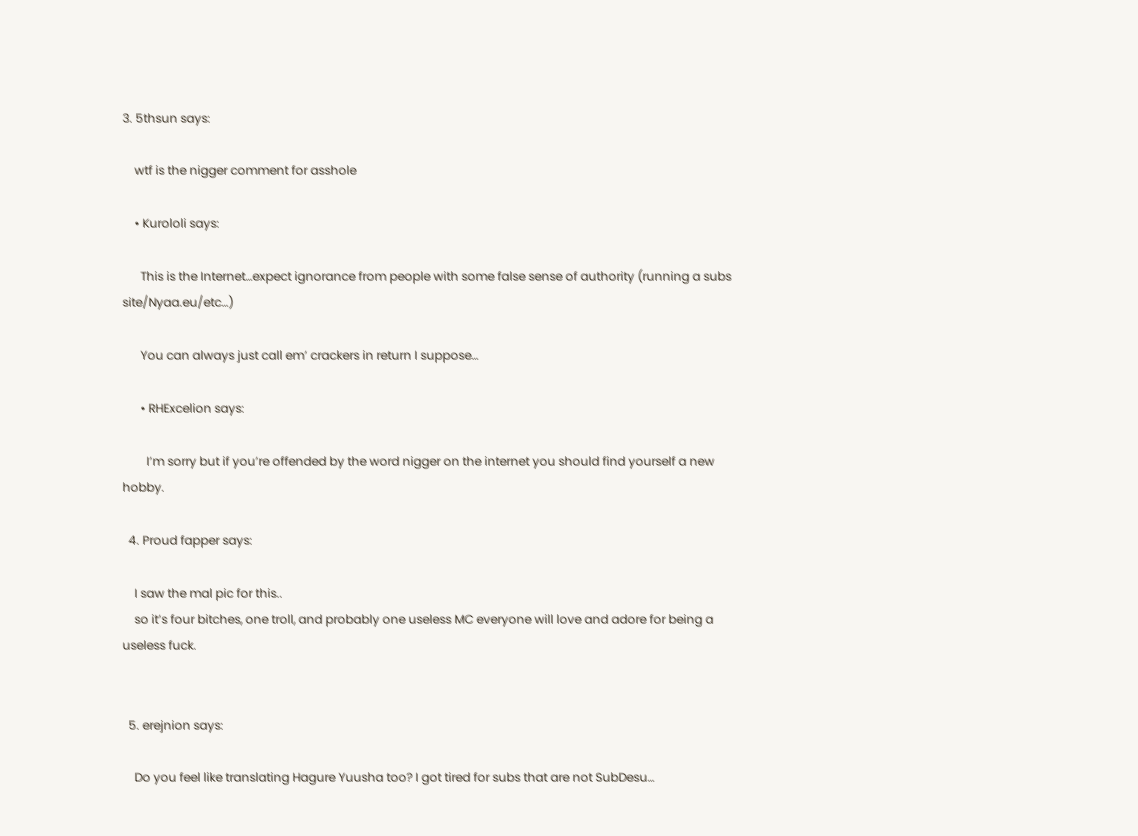3. 5thsun says:

    wtf is the nigger comment for asshole

    • Kurololi says:

      This is the Internet…expect ignorance from people with some false sense of authority (running a subs site/Nyaa.eu/etc…)

      You can always just call em’ crackers in return I suppose…

      • RHExcelion says:

        I’m sorry but if you’re offended by the word nigger on the internet you should find yourself a new hobby.

  4. Proud fapper says:

    I saw the mal pic for this..
    so it’s four bitches, one troll, and probably one useless MC everyone will love and adore for being a useless fuck.


  5. erejnion says:

    Do you feel like translating Hagure Yuusha too? I got tired for subs that are not SubDesu…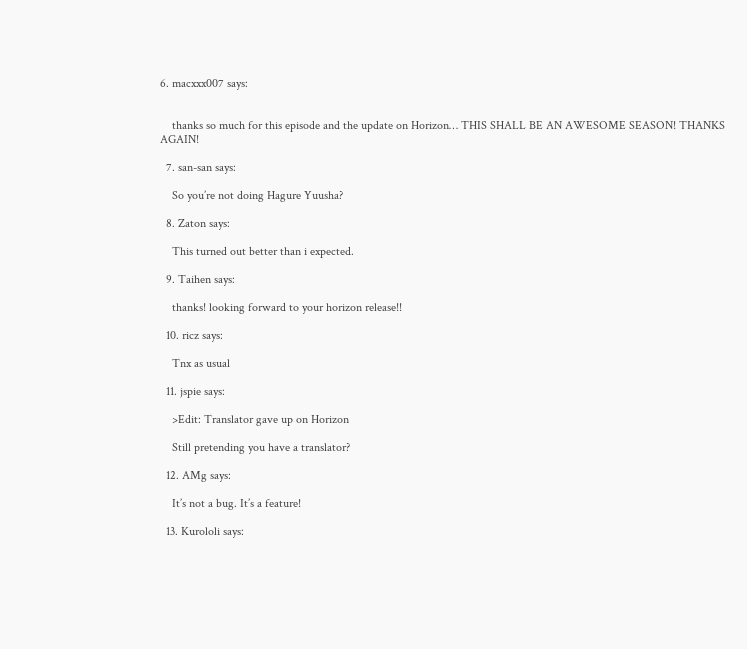6. macxxx007 says:


    thanks so much for this episode and the update on Horizon… THIS SHALL BE AN AWESOME SEASON! THANKS AGAIN!

  7. san-san says:

    So you’re not doing Hagure Yuusha?

  8. Zaton says:

    This turned out better than i expected.

  9. Taihen says:

    thanks! looking forward to your horizon release!!

  10. ricz says:

    Tnx as usual

  11. jspie says:

    >Edit: Translator gave up on Horizon

    Still pretending you have a translator?

  12. AMg says:

    It’s not a bug. It’s a feature!

  13. Kurololi says: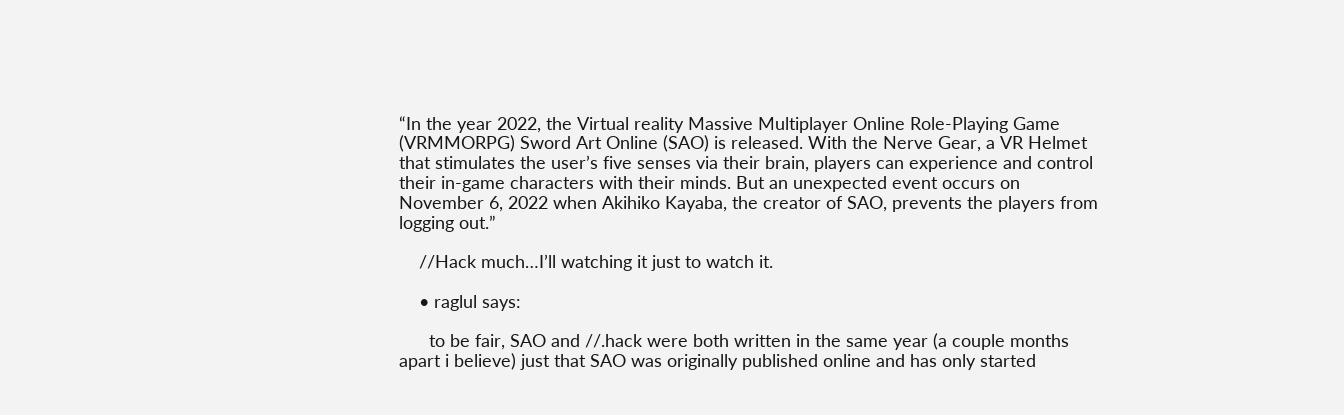“In the year 2022, the Virtual reality Massive Multiplayer Online Role-Playing Game (VRMMORPG) Sword Art Online (SAO) is released. With the Nerve Gear, a VR Helmet that stimulates the user’s five senses via their brain, players can experience and control their in-game characters with their minds. But an unexpected event occurs on November 6, 2022 when Akihiko Kayaba, the creator of SAO, prevents the players from logging out.”

    //Hack much…I’ll watching it just to watch it.

    • raglul says:

      to be fair, SAO and //.hack were both written in the same year (a couple months apart i believe) just that SAO was originally published online and has only started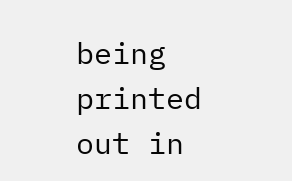being printed out in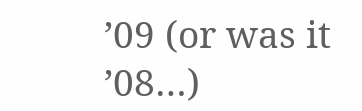’09 (or was it ’08…)